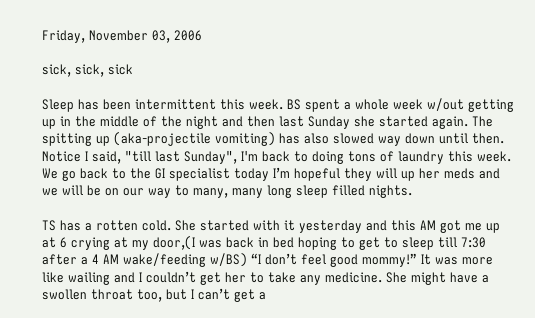Friday, November 03, 2006

sick, sick, sick

Sleep has been intermittent this week. BS spent a whole week w/out getting up in the middle of the night and then last Sunday she started again. The spitting up (aka-projectile vomiting) has also slowed way down until then. Notice I said, "till last Sunday", I'm back to doing tons of laundry this week. We go back to the GI specialist today I’m hopeful they will up her meds and we will be on our way to many, many long sleep filled nights.

TS has a rotten cold. She started with it yesterday and this AM got me up at 6 crying at my door,(I was back in bed hoping to get to sleep till 7:30 after a 4 AM wake/feeding w/BS) “I don’t feel good mommy!” It was more like wailing and I couldn’t get her to take any medicine. She might have a swollen throat too, but I can’t get a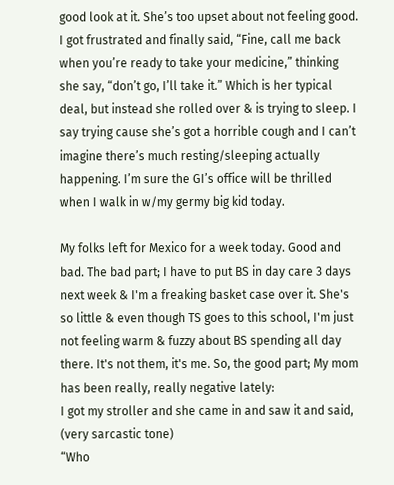good look at it. She’s too upset about not feeling good. I got frustrated and finally said, “Fine, call me back when you’re ready to take your medicine,” thinking she say, “don’t go, I’ll take it.” Which is her typical deal, but instead she rolled over & is trying to sleep. I say trying cause she’s got a horrible cough and I can’t imagine there’s much resting/sleeping actually happening. I’m sure the GI’s office will be thrilled when I walk in w/my germy big kid today.

My folks left for Mexico for a week today. Good and bad. The bad part; I have to put BS in day care 3 days next week & I'm a freaking basket case over it. She's so little & even though TS goes to this school, I'm just not feeling warm & fuzzy about BS spending all day there. It's not them, it's me. So, the good part; My mom has been really, really negative lately:
I got my stroller and she came in and saw it and said, (very sarcastic tone)
“Who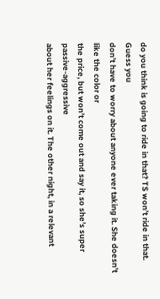do you think is going to ride in that? TS won’t ride in that. Guess you
don’t have to worry about anyone ever taking it. She doesn’t like the color or
the price, but won’t come out and say it, so she’s super passive-aggressive
about her feelings on it. The other night, in a relevant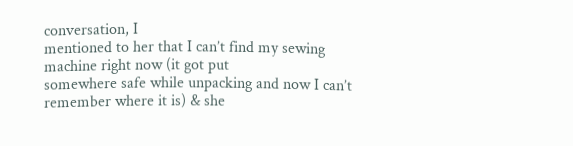conversation, I
mentioned to her that I can’t find my sewing machine right now (it got put
somewhere safe while unpacking and now I can’t remember where it is) & she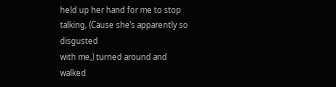held up her hand for me to stop talking, (Cause she’s apparently so disgusted
with me,) turned around and walked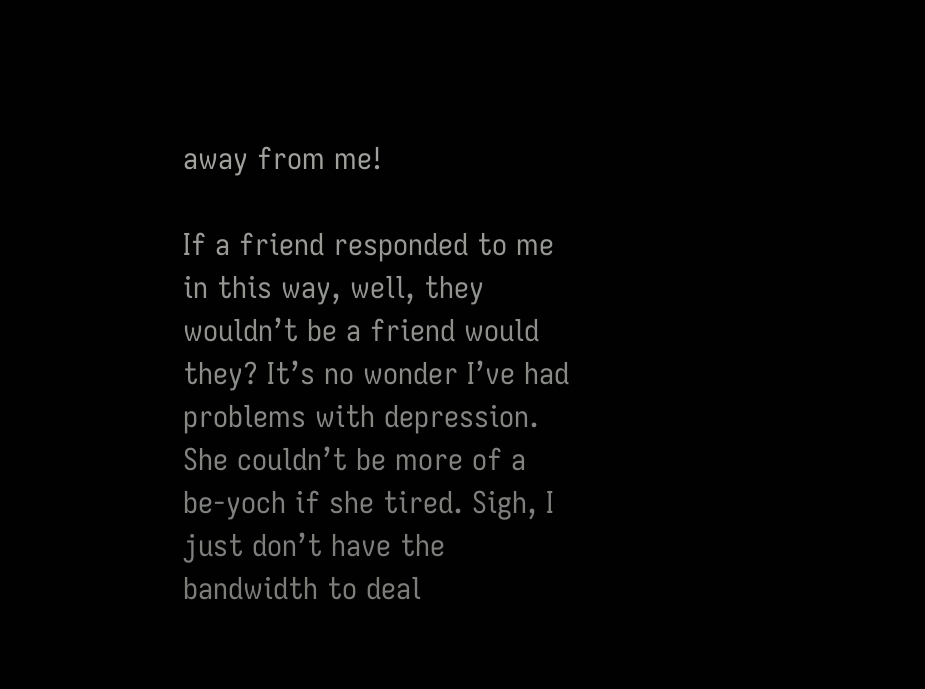away from me!

If a friend responded to me in this way, well, they wouldn’t be a friend would they? It’s no wonder I’ve had problems with depression. She couldn’t be more of a be-yoch if she tired. Sigh, I just don’t have the bandwidth to deal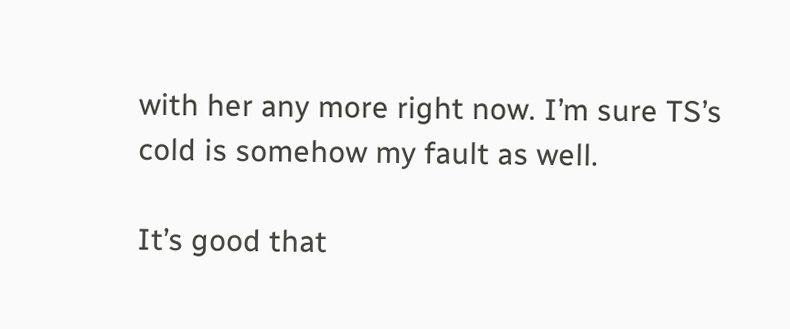with her any more right now. I’m sure TS’s cold is somehow my fault as well.

It’s good that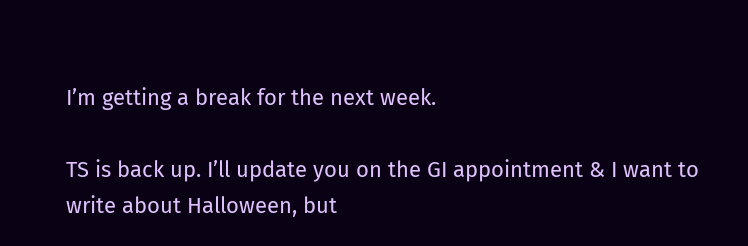I’m getting a break for the next week.

TS is back up. I’ll update you on the GI appointment & I want to write about Halloween, but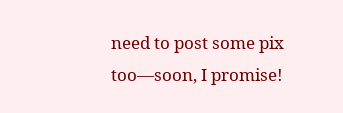need to post some pix too—soon, I promise!